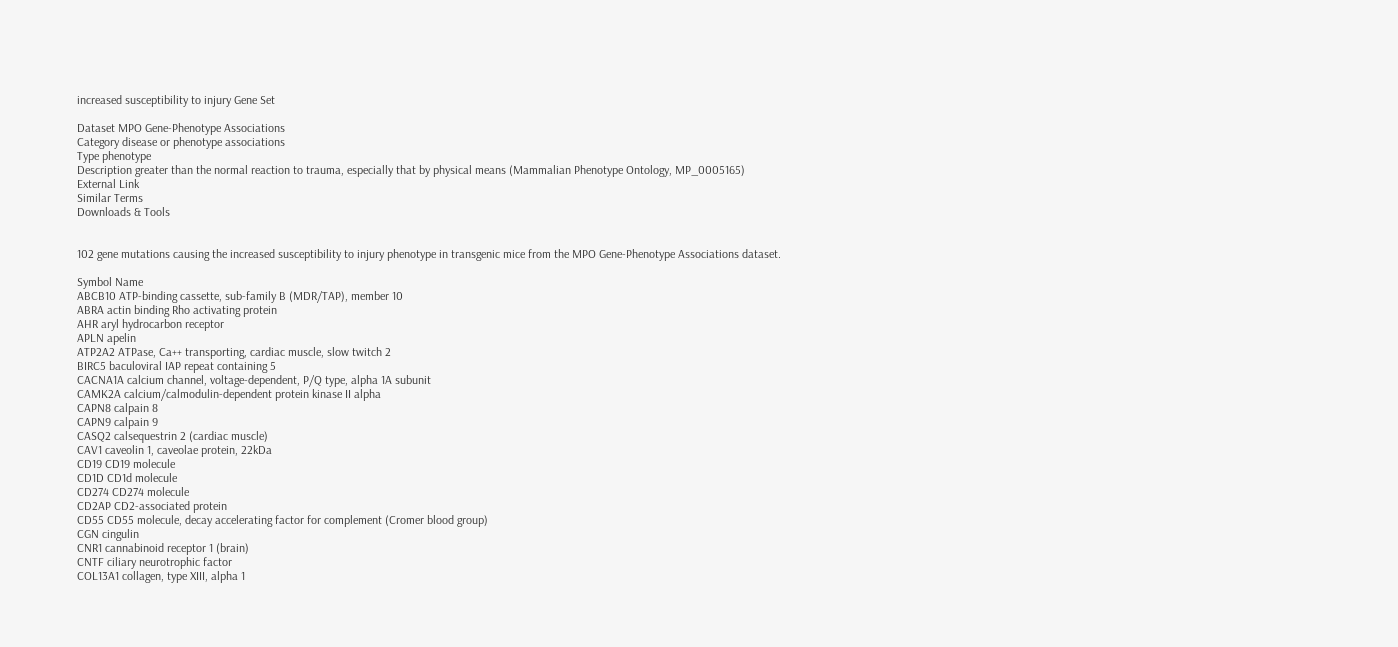increased susceptibility to injury Gene Set

Dataset MPO Gene-Phenotype Associations
Category disease or phenotype associations
Type phenotype
Description greater than the normal reaction to trauma, especially that by physical means (Mammalian Phenotype Ontology, MP_0005165)
External Link
Similar Terms
Downloads & Tools


102 gene mutations causing the increased susceptibility to injury phenotype in transgenic mice from the MPO Gene-Phenotype Associations dataset.

Symbol Name
ABCB10 ATP-binding cassette, sub-family B (MDR/TAP), member 10
ABRA actin binding Rho activating protein
AHR aryl hydrocarbon receptor
APLN apelin
ATP2A2 ATPase, Ca++ transporting, cardiac muscle, slow twitch 2
BIRC5 baculoviral IAP repeat containing 5
CACNA1A calcium channel, voltage-dependent, P/Q type, alpha 1A subunit
CAMK2A calcium/calmodulin-dependent protein kinase II alpha
CAPN8 calpain 8
CAPN9 calpain 9
CASQ2 calsequestrin 2 (cardiac muscle)
CAV1 caveolin 1, caveolae protein, 22kDa
CD19 CD19 molecule
CD1D CD1d molecule
CD274 CD274 molecule
CD2AP CD2-associated protein
CD55 CD55 molecule, decay accelerating factor for complement (Cromer blood group)
CGN cingulin
CNR1 cannabinoid receptor 1 (brain)
CNTF ciliary neurotrophic factor
COL13A1 collagen, type XIII, alpha 1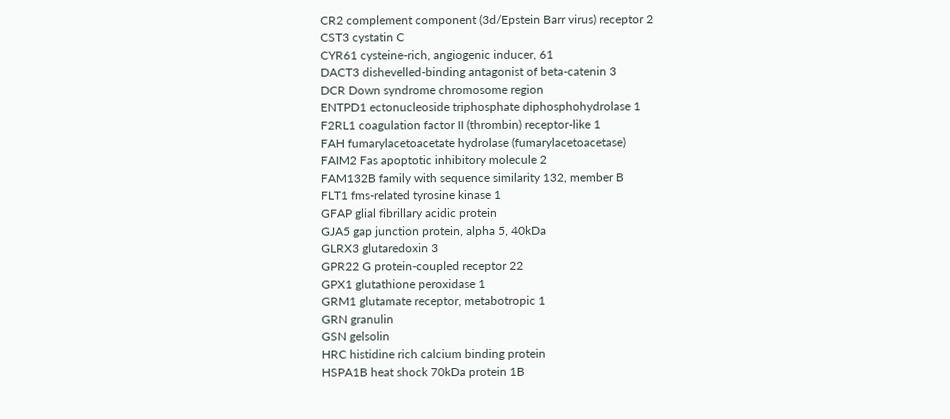CR2 complement component (3d/Epstein Barr virus) receptor 2
CST3 cystatin C
CYR61 cysteine-rich, angiogenic inducer, 61
DACT3 dishevelled-binding antagonist of beta-catenin 3
DCR Down syndrome chromosome region
ENTPD1 ectonucleoside triphosphate diphosphohydrolase 1
F2RL1 coagulation factor II (thrombin) receptor-like 1
FAH fumarylacetoacetate hydrolase (fumarylacetoacetase)
FAIM2 Fas apoptotic inhibitory molecule 2
FAM132B family with sequence similarity 132, member B
FLT1 fms-related tyrosine kinase 1
GFAP glial fibrillary acidic protein
GJA5 gap junction protein, alpha 5, 40kDa
GLRX3 glutaredoxin 3
GPR22 G protein-coupled receptor 22
GPX1 glutathione peroxidase 1
GRM1 glutamate receptor, metabotropic 1
GRN granulin
GSN gelsolin
HRC histidine rich calcium binding protein
HSPA1B heat shock 70kDa protein 1B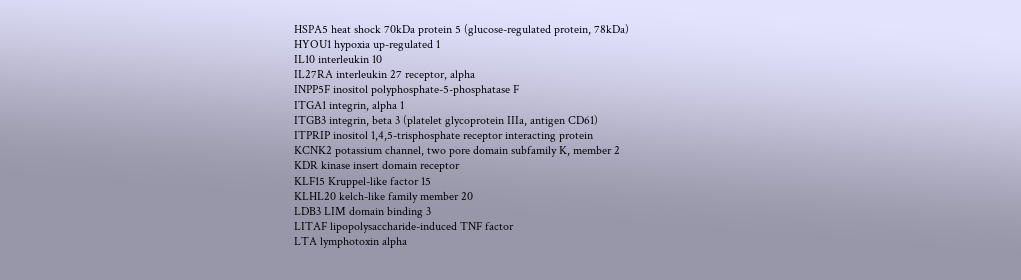HSPA5 heat shock 70kDa protein 5 (glucose-regulated protein, 78kDa)
HYOU1 hypoxia up-regulated 1
IL10 interleukin 10
IL27RA interleukin 27 receptor, alpha
INPP5F inositol polyphosphate-5-phosphatase F
ITGA1 integrin, alpha 1
ITGB3 integrin, beta 3 (platelet glycoprotein IIIa, antigen CD61)
ITPRIP inositol 1,4,5-trisphosphate receptor interacting protein
KCNK2 potassium channel, two pore domain subfamily K, member 2
KDR kinase insert domain receptor
KLF15 Kruppel-like factor 15
KLHL20 kelch-like family member 20
LDB3 LIM domain binding 3
LITAF lipopolysaccharide-induced TNF factor
LTA lymphotoxin alpha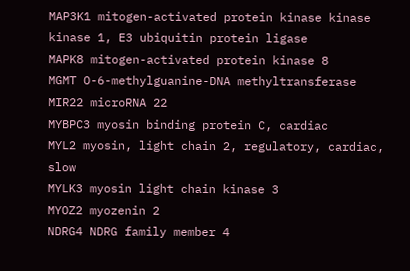MAP3K1 mitogen-activated protein kinase kinase kinase 1, E3 ubiquitin protein ligase
MAPK8 mitogen-activated protein kinase 8
MGMT O-6-methylguanine-DNA methyltransferase
MIR22 microRNA 22
MYBPC3 myosin binding protein C, cardiac
MYL2 myosin, light chain 2, regulatory, cardiac, slow
MYLK3 myosin light chain kinase 3
MYOZ2 myozenin 2
NDRG4 NDRG family member 4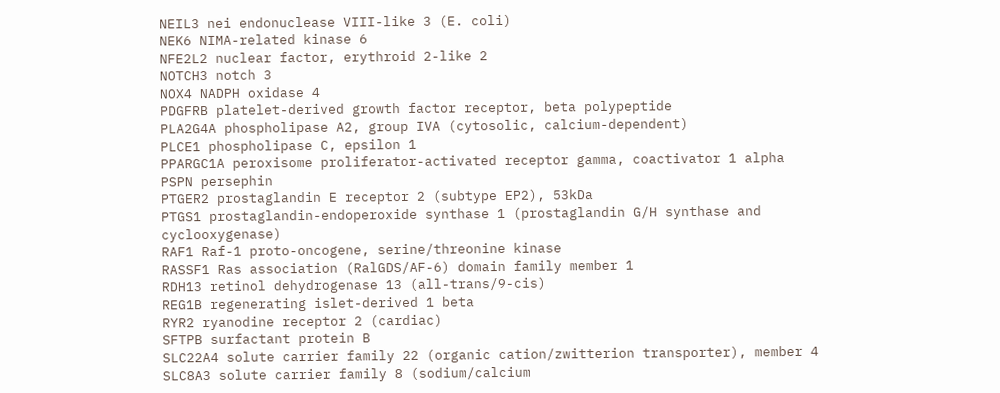NEIL3 nei endonuclease VIII-like 3 (E. coli)
NEK6 NIMA-related kinase 6
NFE2L2 nuclear factor, erythroid 2-like 2
NOTCH3 notch 3
NOX4 NADPH oxidase 4
PDGFRB platelet-derived growth factor receptor, beta polypeptide
PLA2G4A phospholipase A2, group IVA (cytosolic, calcium-dependent)
PLCE1 phospholipase C, epsilon 1
PPARGC1A peroxisome proliferator-activated receptor gamma, coactivator 1 alpha
PSPN persephin
PTGER2 prostaglandin E receptor 2 (subtype EP2), 53kDa
PTGS1 prostaglandin-endoperoxide synthase 1 (prostaglandin G/H synthase and cyclooxygenase)
RAF1 Raf-1 proto-oncogene, serine/threonine kinase
RASSF1 Ras association (RalGDS/AF-6) domain family member 1
RDH13 retinol dehydrogenase 13 (all-trans/9-cis)
REG1B regenerating islet-derived 1 beta
RYR2 ryanodine receptor 2 (cardiac)
SFTPB surfactant protein B
SLC22A4 solute carrier family 22 (organic cation/zwitterion transporter), member 4
SLC8A3 solute carrier family 8 (sodium/calcium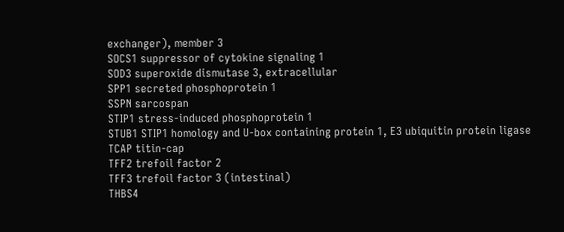exchanger), member 3
SOCS1 suppressor of cytokine signaling 1
SOD3 superoxide dismutase 3, extracellular
SPP1 secreted phosphoprotein 1
SSPN sarcospan
STIP1 stress-induced phosphoprotein 1
STUB1 STIP1 homology and U-box containing protein 1, E3 ubiquitin protein ligase
TCAP titin-cap
TFF2 trefoil factor 2
TFF3 trefoil factor 3 (intestinal)
THBS4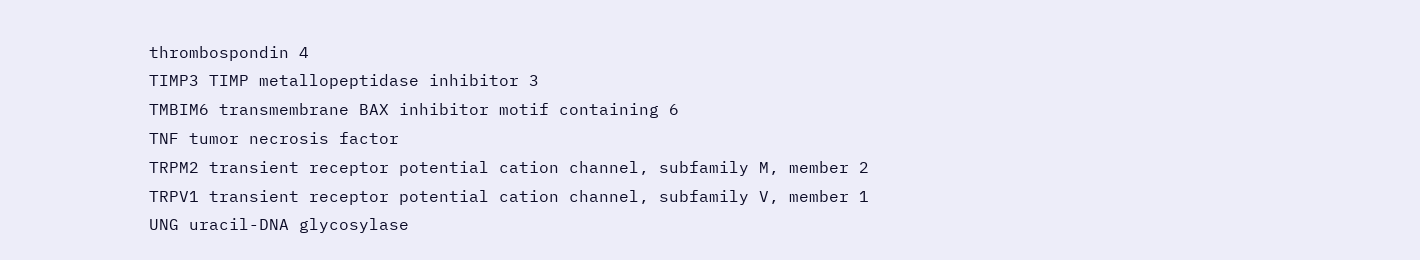thrombospondin 4
TIMP3 TIMP metallopeptidase inhibitor 3
TMBIM6 transmembrane BAX inhibitor motif containing 6
TNF tumor necrosis factor
TRPM2 transient receptor potential cation channel, subfamily M, member 2
TRPV1 transient receptor potential cation channel, subfamily V, member 1
UNG uracil-DNA glycosylase